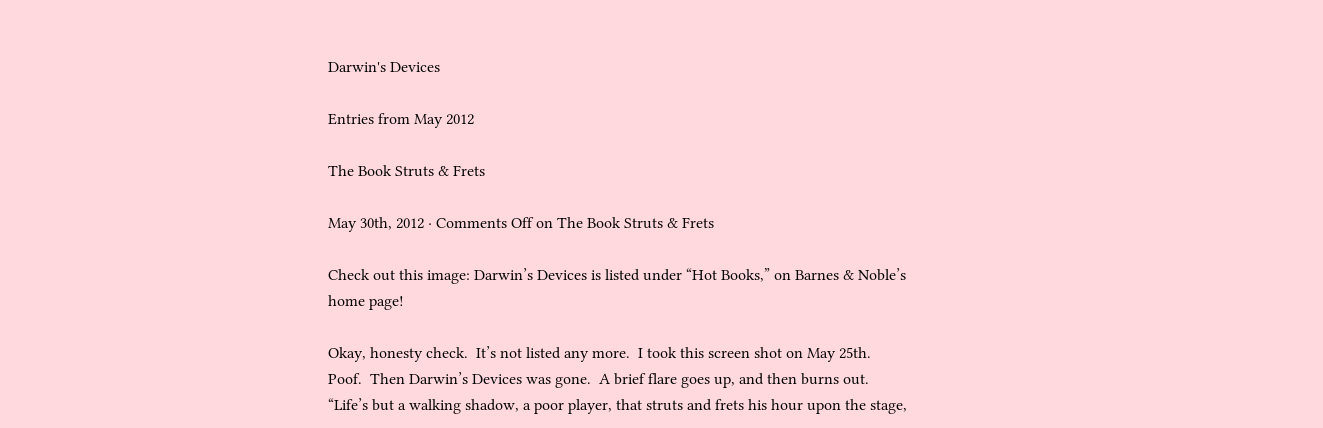Darwin's Devices

Entries from May 2012

The Book Struts & Frets

May 30th, 2012 · Comments Off on The Book Struts & Frets

Check out this image: Darwin’s Devices is listed under “Hot Books,” on Barnes & Noble’s home page!

Okay, honesty check.  It’s not listed any more.  I took this screen shot on May 25th.  Poof.  Then Darwin’s Devices was gone.  A brief flare goes up, and then burns out.  “Life’s but a walking shadow, a poor player, that struts and frets his hour upon the stage,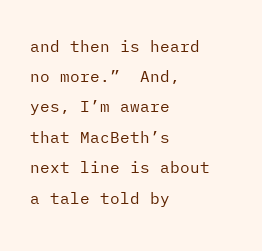and then is heard no more.”  And, yes, I’m aware that MacBeth’s next line is about a tale told by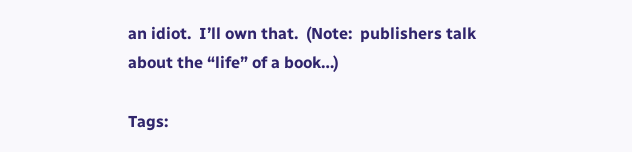an idiot.  I’ll own that.  (Note:  publishers talk about the “life” of a book…)

Tags: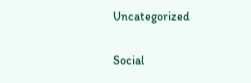Uncategorized

Social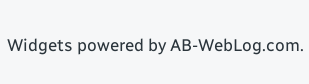Widgets powered by AB-WebLog.com.